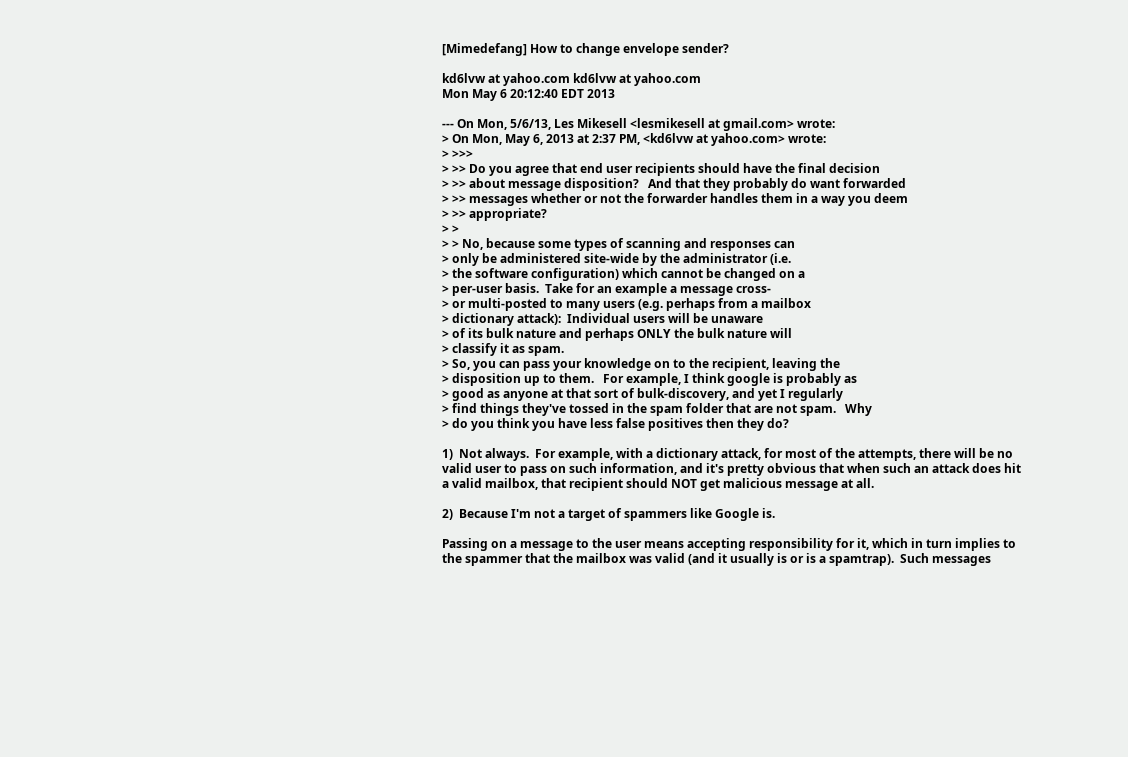[Mimedefang] How to change envelope sender?

kd6lvw at yahoo.com kd6lvw at yahoo.com
Mon May 6 20:12:40 EDT 2013

--- On Mon, 5/6/13, Les Mikesell <lesmikesell at gmail.com> wrote:
> On Mon, May 6, 2013 at 2:37 PM, <kd6lvw at yahoo.com> wrote:
> >>>
> >> Do you agree that end user recipients should have the final decision
> >> about message disposition?   And that they probably do want forwarded
> >> messages whether or not the forwarder handles them in a way you deem
> >> appropriate?
> >
> > No, because some types of scanning and responses can
> only be administered site-wide by the administrator (i.e.
> the software configuration) which cannot be changed on a
> per-user basis.  Take for an example a message cross-
> or multi-posted to many users (e.g. perhaps from a mailbox
> dictionary attack):  Individual users will be unaware
> of its bulk nature and perhaps ONLY the bulk nature will
> classify it as spam.
> So, you can pass your knowledge on to the recipient, leaving the
> disposition up to them.   For example, I think google is probably as
> good as anyone at that sort of bulk-discovery, and yet I regularly
> find things they've tossed in the spam folder that are not spam.   Why
> do you think you have less false positives then they do?

1)  Not always.  For example, with a dictionary attack, for most of the attempts, there will be no valid user to pass on such information, and it's pretty obvious that when such an attack does hit a valid mailbox, that recipient should NOT get malicious message at all.

2)  Because I'm not a target of spammers like Google is.

Passing on a message to the user means accepting responsibility for it, which in turn implies to the spammer that the mailbox was valid (and it usually is or is a spamtrap).  Such messages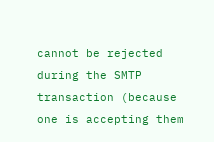cannot be rejected during the SMTP transaction (because one is accepting them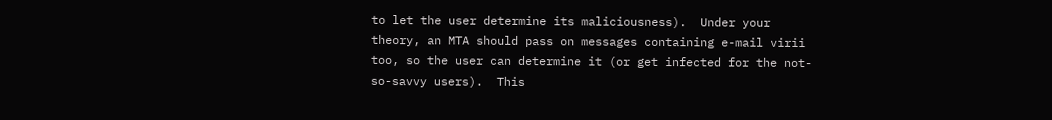to let the user determine its maliciousness).  Under your theory, an MTA should pass on messages containing e-mail virii too, so the user can determine it (or get infected for the not-so-savvy users).  This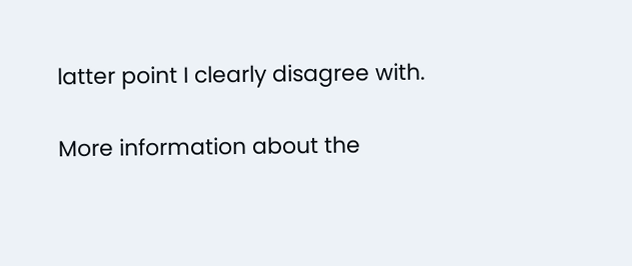latter point I clearly disagree with.

More information about the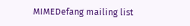MIMEDefang mailing list